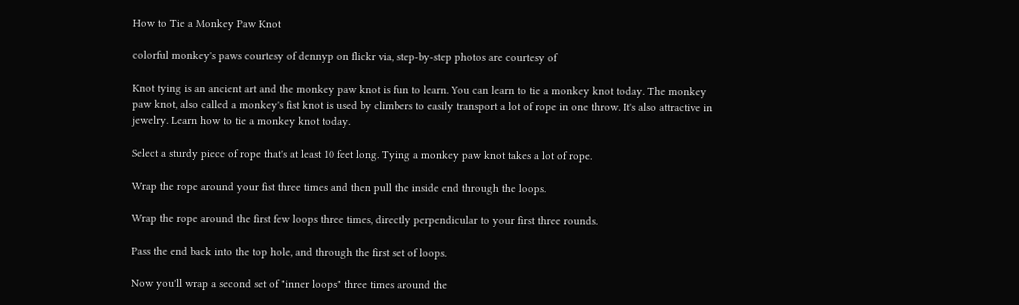How to Tie a Monkey Paw Knot

colorful monkey's paws courtesy of dennyp on flickr via, step-by-step photos are courtesy of

Knot tying is an ancient art and the monkey paw knot is fun to learn. You can learn to tie a monkey knot today. The monkey paw knot, also called a monkey's fist knot is used by climbers to easily transport a lot of rope in one throw. It's also attractive in jewelry. Learn how to tie a monkey knot today.

Select a sturdy piece of rope that's at least 10 feet long. Tying a monkey paw knot takes a lot of rope.

Wrap the rope around your fist three times and then pull the inside end through the loops.

Wrap the rope around the first few loops three times, directly perpendicular to your first three rounds.

Pass the end back into the top hole, and through the first set of loops.

Now you'll wrap a second set of "inner loops" three times around the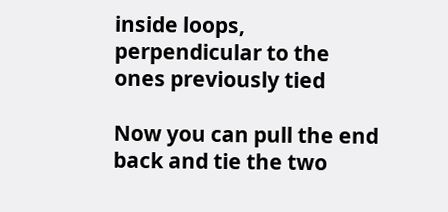inside loops, perpendicular to the ones previously tied

Now you can pull the end back and tie the two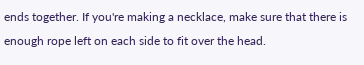ends together. If you're making a necklace, make sure that there is enough rope left on each side to fit over the head.